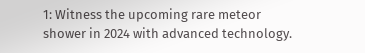1: Witness the upcoming rare meteor shower in 2024 with advanced technology.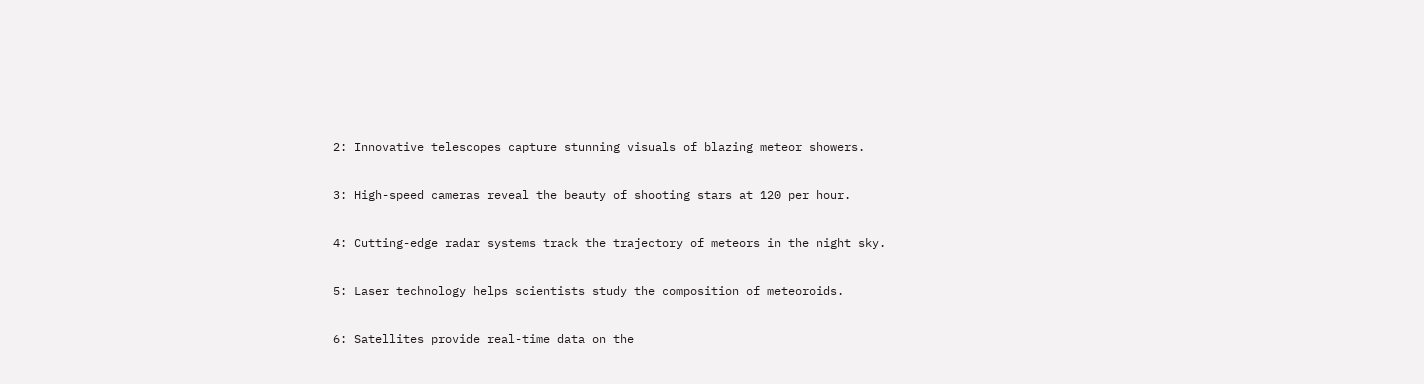2: Innovative telescopes capture stunning visuals of blazing meteor showers.

3: High-speed cameras reveal the beauty of shooting stars at 120 per hour.

4: Cutting-edge radar systems track the trajectory of meteors in the night sky.

5: Laser technology helps scientists study the composition of meteoroids.

6: Satellites provide real-time data on the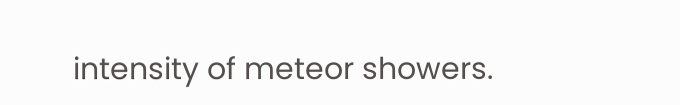intensity of meteor showers.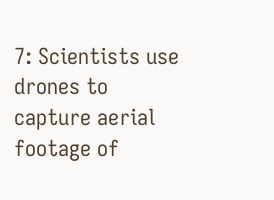7: Scientists use drones to capture aerial footage of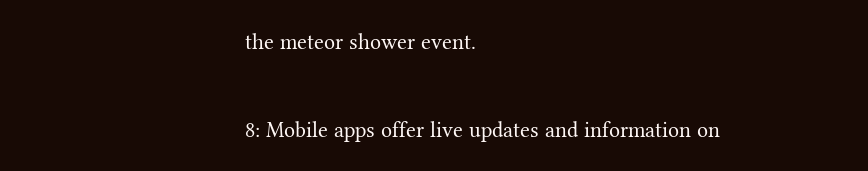the meteor shower event.

8: Mobile apps offer live updates and information on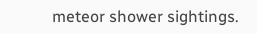meteor shower sightings.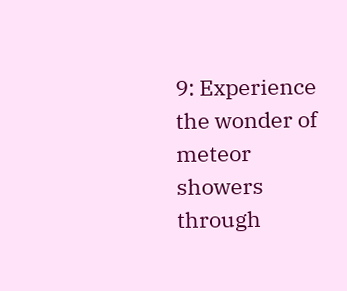9: Experience the wonder of meteor showers through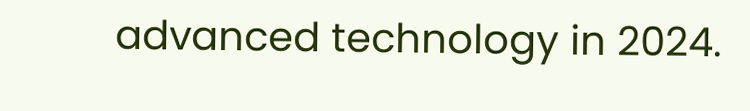advanced technology in 2024.